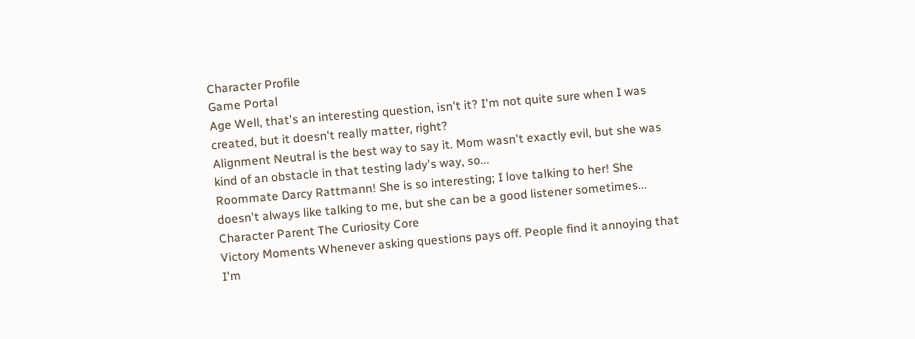Character Profile
Game Portal
Age Well, that's an interesting question, isn't it? I'm not quite sure when I was created, but it doesn't really matter, right?
Alignment Neutral is the best way to say it. Mom wasn't exactly evil, but she was kind of an obstacle in that testing lady's way, so...
Roommate Darcy Rattmann! She is so interesting; I love talking to her! She doesn't always like talking to me, but she can be a good listener sometimes...
Character Parent The Curiosity Core
Victory Moments Whenever asking questions pays off. People find it annoying that I'm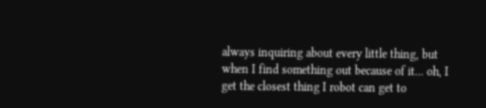always inquiring about every little thing, but when I find something out because of it... oh, I get the closest thing I robot can get to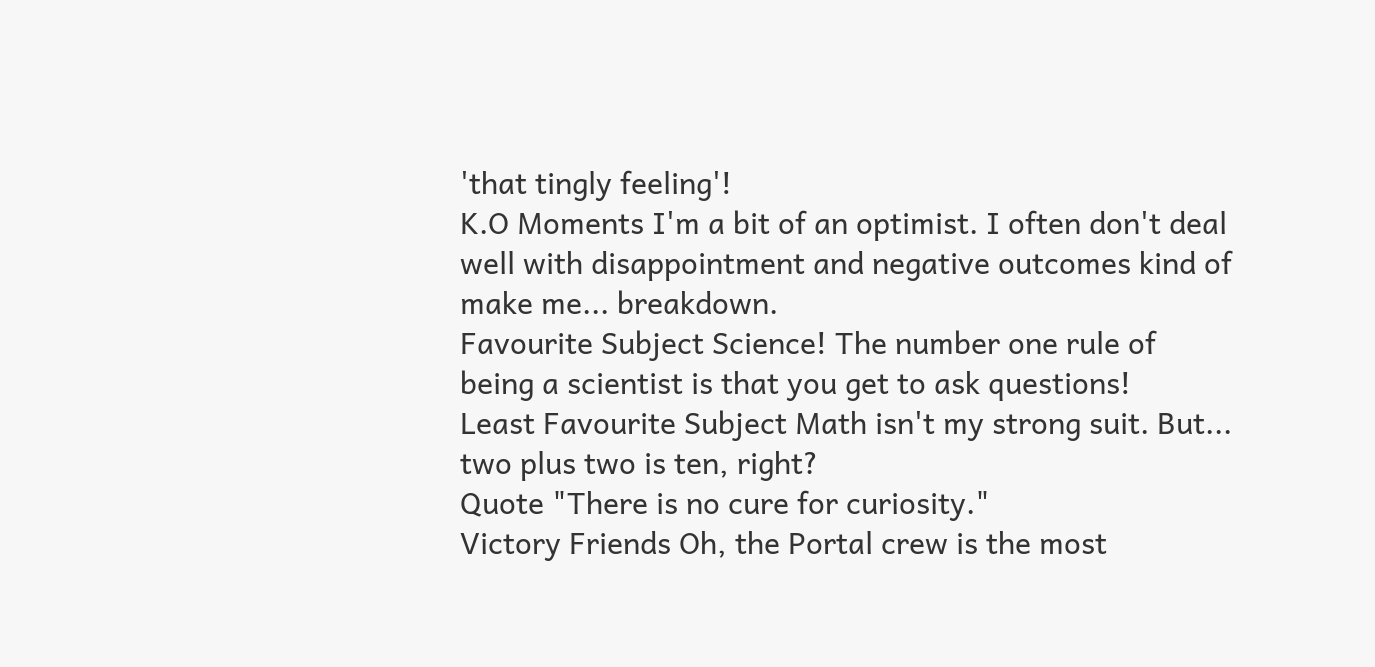'that tingly feeling'!
K.O Moments I'm a bit of an optimist. I often don't deal well with disappointment and negative outcomes kind of make me... breakdown.
Favourite Subject Science! The number one rule of being a scientist is that you get to ask questions!
Least Favourite Subject Math isn't my strong suit. But... two plus two is ten, right?
Quote "There is no cure for curiosity."
Victory Friends Oh, the Portal crew is the most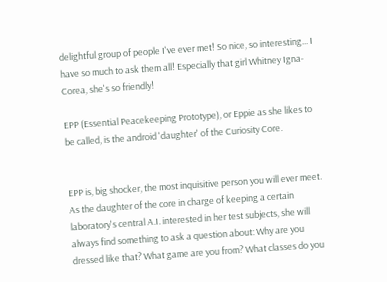delightful group of people I've ever met! So nice, so interesting... I have so much to ask them all! Especially that girl Whitney Igna-Corea, she's so friendly!

EPP (Essential Peacekeeping Prototype), or Eppie as she likes to be called, is the android 'daughter' of the Curiosity Core.


EPP is, big shocker, the most inquisitive person you will ever meet. As the daughter of the core in charge of keeping a certain laboratory's central A.I. interested in her test subjects, she will always find something to ask a question about: Why are you dressed like that? What game are you from? What classes do you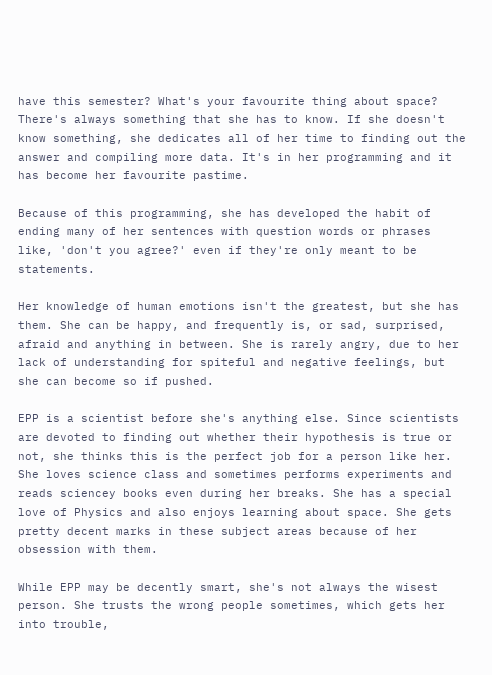have this semester? What's your favourite thing about space? There's always something that she has to know. If she doesn't know something, she dedicates all of her time to finding out the answer and compiling more data. It's in her programming and it has become her favourite pastime.

Because of this programming, she has developed the habit of ending many of her sentences with question words or phrases like, 'don't you agree?' even if they're only meant to be statements.

Her knowledge of human emotions isn't the greatest, but she has them. She can be happy, and frequently is, or sad, surprised, afraid and anything in between. She is rarely angry, due to her lack of understanding for spiteful and negative feelings, but she can become so if pushed.

EPP is a scientist before she's anything else. Since scientists are devoted to finding out whether their hypothesis is true or not, she thinks this is the perfect job for a person like her. She loves science class and sometimes performs experiments and reads sciencey books even during her breaks. She has a special love of Physics and also enjoys learning about space. She gets pretty decent marks in these subject areas because of her obsession with them.

While EPP may be decently smart, she's not always the wisest person. She trusts the wrong people sometimes, which gets her into trouble,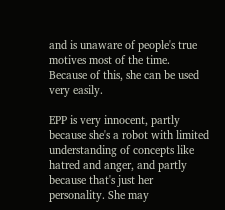and is unaware of people's true motives most of the time. Because of this, she can be used very easily.

EPP is very innocent, partly because she's a robot with limited understanding of concepts like hatred and anger, and partly because that's just her personality. She may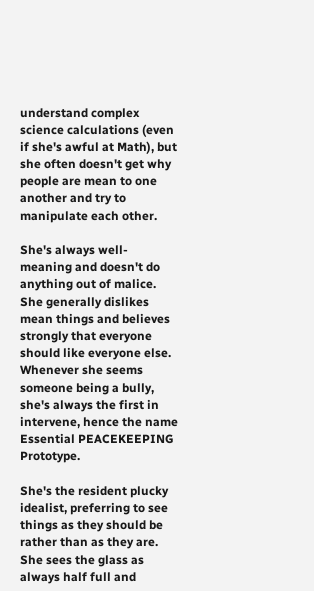understand complex science calculations (even if she's awful at Math), but she often doesn't get why people are mean to one another and try to manipulate each other.

She's always well-meaning and doesn't do anything out of malice. She generally dislikes mean things and believes strongly that everyone should like everyone else. Whenever she seems someone being a bully, she's always the first in intervene, hence the name Essential PEACEKEEPING Prototype.

She's the resident plucky idealist, preferring to see things as they should be rather than as they are. She sees the glass as always half full and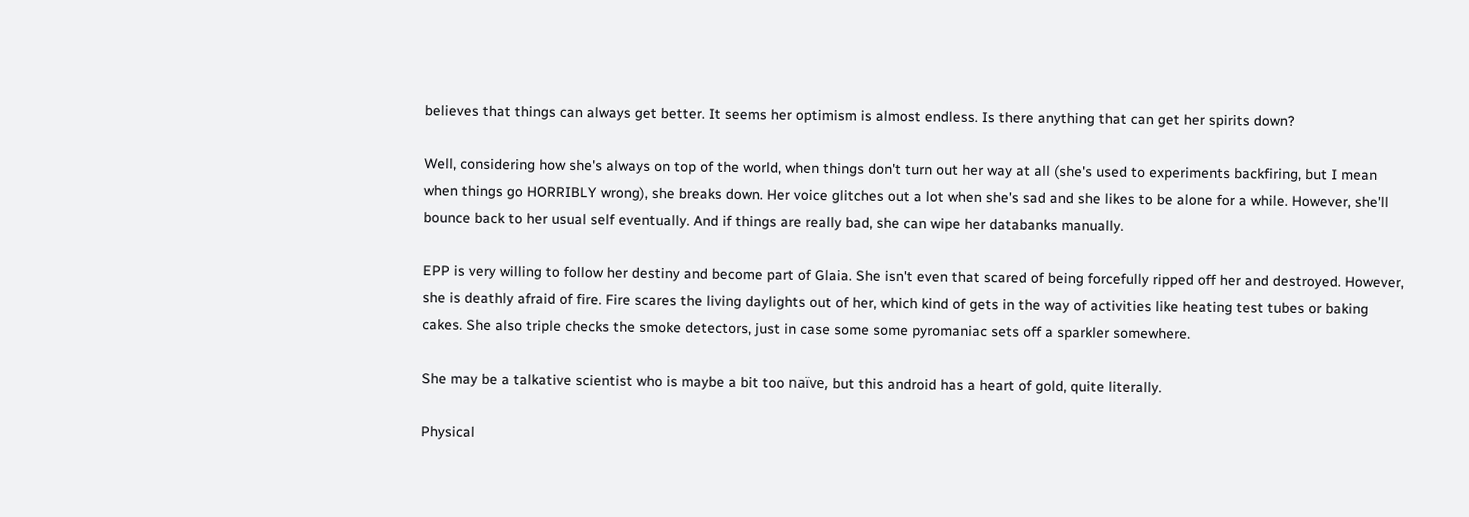believes that things can always get better. It seems her optimism is almost endless. Is there anything that can get her spirits down?

Well, considering how she's always on top of the world, when things don't turn out her way at all (she's used to experiments backfiring, but I mean when things go HORRIBLY wrong), she breaks down. Her voice glitches out a lot when she's sad and she likes to be alone for a while. However, she'll bounce back to her usual self eventually. And if things are really bad, she can wipe her databanks manually.

EPP is very willing to follow her destiny and become part of Glaia. She isn't even that scared of being forcefully ripped off her and destroyed. However, she is deathly afraid of fire. Fire scares the living daylights out of her, which kind of gets in the way of activities like heating test tubes or baking cakes. She also triple checks the smoke detectors, just in case some some pyromaniac sets off a sparkler somewhere.

She may be a talkative scientist who is maybe a bit too naïve, but this android has a heart of gold, quite literally.

Physical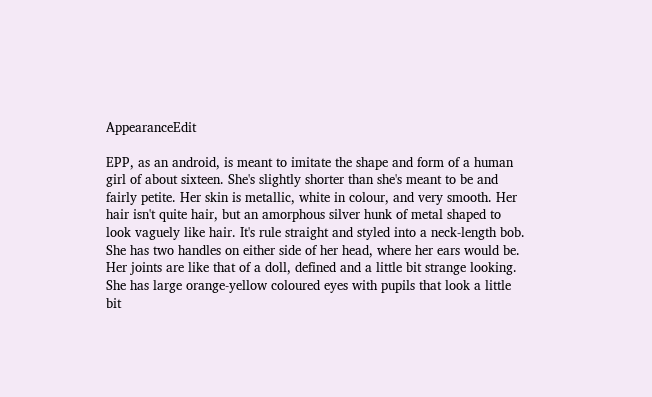AppearanceEdit

EPP, as an android, is meant to imitate the shape and form of a human girl of about sixteen. She's slightly shorter than she's meant to be and fairly petite. Her skin is metallic, white in colour, and very smooth. Her hair isn't quite hair, but an amorphous silver hunk of metal shaped to look vaguely like hair. It's rule straight and styled into a neck-length bob. She has two handles on either side of her head, where her ears would be. Her joints are like that of a doll, defined and a little bit strange looking. She has large orange-yellow coloured eyes with pupils that look a little bit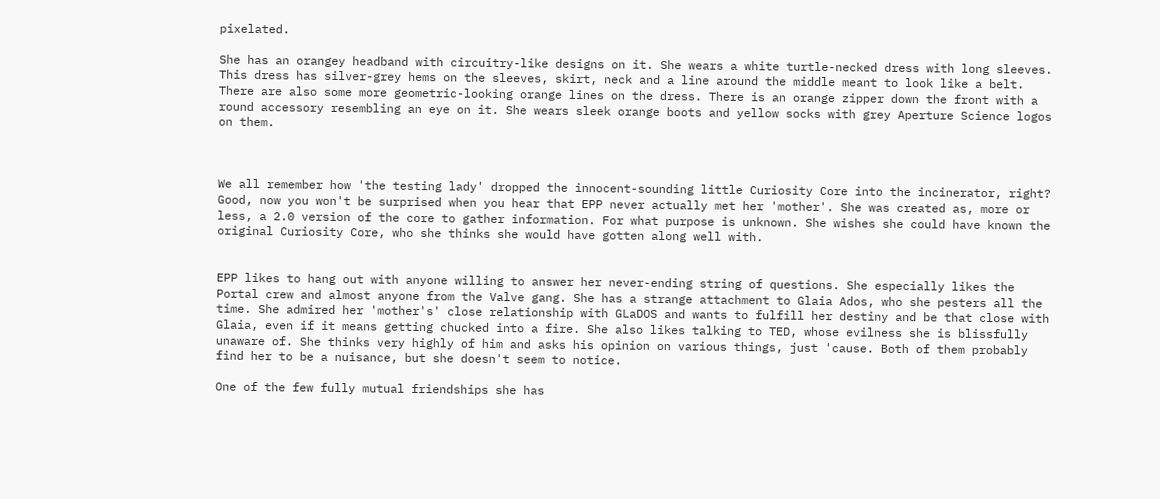pixelated.

She has an orangey headband with circuitry-like designs on it. She wears a white turtle-necked dress with long sleeves. This dress has silver-grey hems on the sleeves, skirt, neck and a line around the middle meant to look like a belt. There are also some more geometric-looking orange lines on the dress. There is an orange zipper down the front with a round accessory resembling an eye on it. She wears sleek orange boots and yellow socks with grey Aperture Science logos on them.



We all remember how 'the testing lady' dropped the innocent-sounding little Curiosity Core into the incinerator, right? Good, now you won't be surprised when you hear that EPP never actually met her 'mother'. She was created as, more or less, a 2.0 version of the core to gather information. For what purpose is unknown. She wishes she could have known the original Curiosity Core, who she thinks she would have gotten along well with.


EPP likes to hang out with anyone willing to answer her never-ending string of questions. She especially likes the Portal crew and almost anyone from the Valve gang. She has a strange attachment to Glaia Ados, who she pesters all the time. She admired her 'mother's' close relationship with GLaDOS and wants to fulfill her destiny and be that close with Glaia, even if it means getting chucked into a fire. She also likes talking to TED, whose evilness she is blissfully unaware of. She thinks very highly of him and asks his opinion on various things, just 'cause. Both of them probably find her to be a nuisance, but she doesn't seem to notice.

One of the few fully mutual friendships she has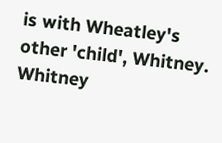is with Wheatley's other 'child', Whitney. Whitney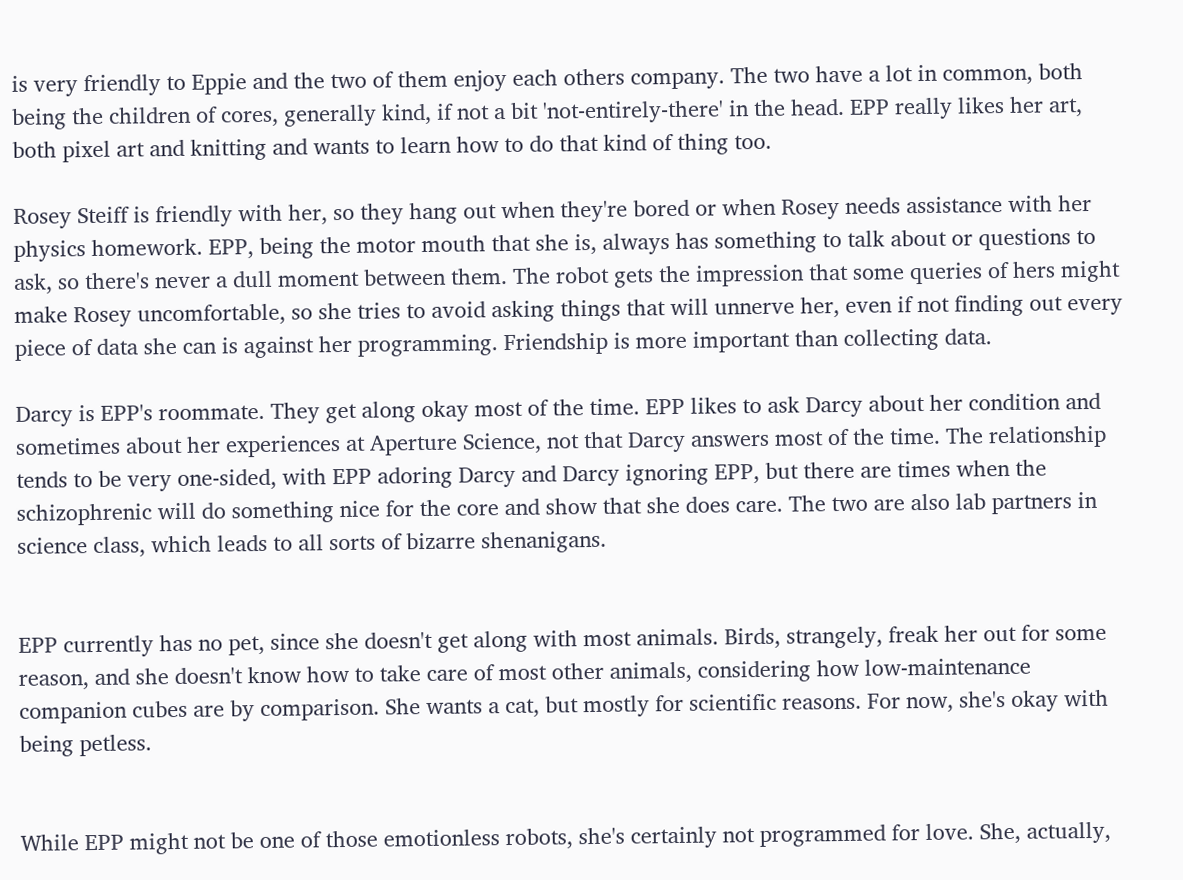is very friendly to Eppie and the two of them enjoy each others company. The two have a lot in common, both being the children of cores, generally kind, if not a bit 'not-entirely-there' in the head. EPP really likes her art, both pixel art and knitting and wants to learn how to do that kind of thing too.

Rosey Steiff is friendly with her, so they hang out when they're bored or when Rosey needs assistance with her physics homework. EPP, being the motor mouth that she is, always has something to talk about or questions to ask, so there's never a dull moment between them. The robot gets the impression that some queries of hers might make Rosey uncomfortable, so she tries to avoid asking things that will unnerve her, even if not finding out every piece of data she can is against her programming. Friendship is more important than collecting data.

Darcy is EPP's roommate. They get along okay most of the time. EPP likes to ask Darcy about her condition and sometimes about her experiences at Aperture Science, not that Darcy answers most of the time. The relationship tends to be very one-sided, with EPP adoring Darcy and Darcy ignoring EPP, but there are times when the schizophrenic will do something nice for the core and show that she does care. The two are also lab partners in science class, which leads to all sorts of bizarre shenanigans.


EPP currently has no pet, since she doesn't get along with most animals. Birds, strangely, freak her out for some reason, and she doesn't know how to take care of most other animals, considering how low-maintenance companion cubes are by comparison. She wants a cat, but mostly for scientific reasons. For now, she's okay with being petless.


While EPP might not be one of those emotionless robots, she's certainly not programmed for love. She, actually,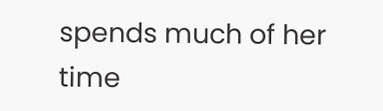spends much of her time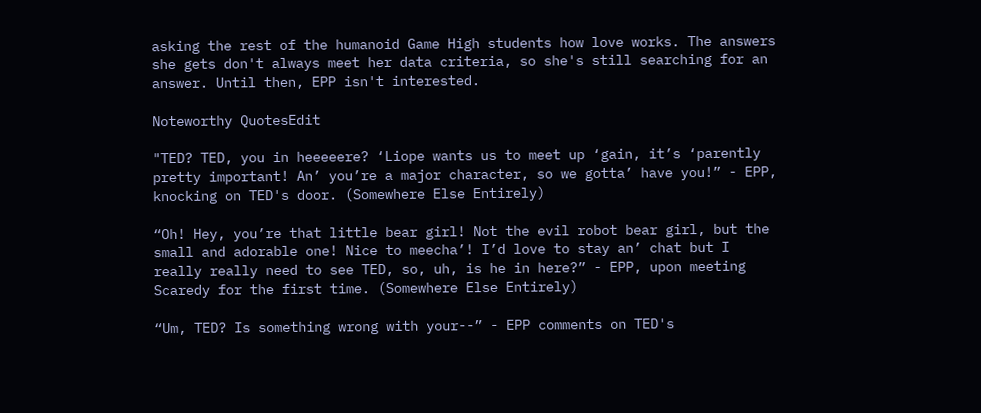asking the rest of the humanoid Game High students how love works. The answers she gets don't always meet her data criteria, so she's still searching for an answer. Until then, EPP isn't interested.

Noteworthy QuotesEdit

"TED? TED, you in heeeeere? ‘Liope wants us to meet up ‘gain, it’s ‘parently pretty important! An’ you’re a major character, so we gotta’ have you!” - EPP, knocking on TED's door. (Somewhere Else Entirely)

“Oh! Hey, you’re that little bear girl! Not the evil robot bear girl, but the small and adorable one! Nice to meecha’! I’d love to stay an’ chat but I really really need to see TED, so, uh, is he in here?” - EPP, upon meeting Scaredy for the first time. (Somewhere Else Entirely)

“Um, TED? Is something wrong with your--” - EPP comments on TED's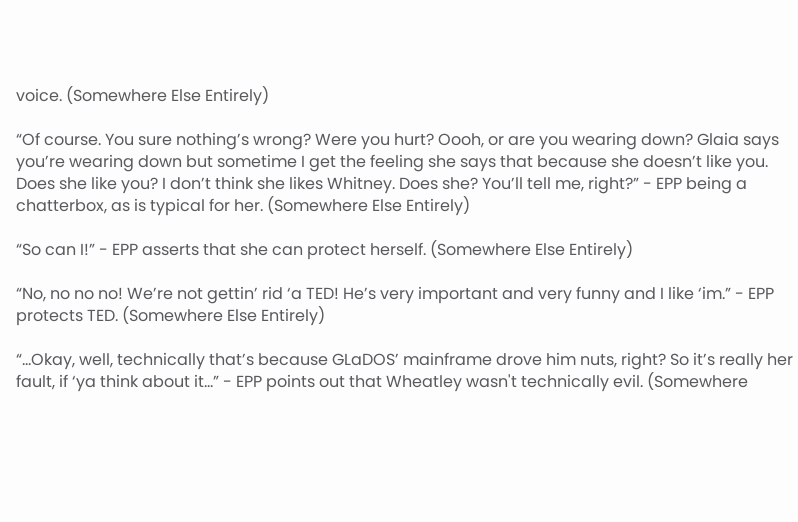voice. (Somewhere Else Entirely)

“Of course. You sure nothing’s wrong? Were you hurt? Oooh, or are you wearing down? Glaia says you’re wearing down but sometime I get the feeling she says that because she doesn’t like you. Does she like you? I don’t think she likes Whitney. Does she? You’ll tell me, right?” - EPP being a chatterbox, as is typical for her. (Somewhere Else Entirely)

“So can I!” - EPP asserts that she can protect herself. (Somewhere Else Entirely)

“No, no no no! We’re not gettin’ rid ‘a TED! He’s very important and very funny and I like ‘im.” - EPP protects TED. (Somewhere Else Entirely)

“...Okay, well, technically that’s because GLaDOS’ mainframe drove him nuts, right? So it’s really her fault, if ‘ya think about it…” - EPP points out that Wheatley wasn't technically evil. (Somewhere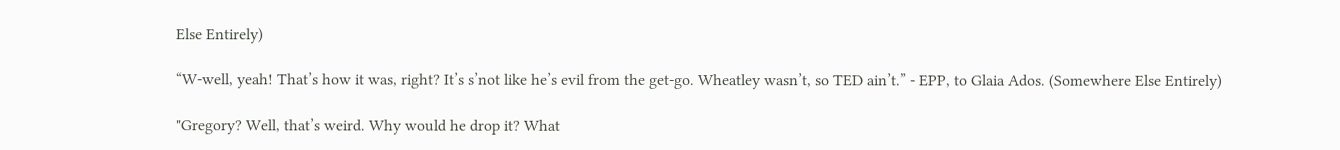Else Entirely)

“W-well, yeah! That’s how it was, right? It’s s’not like he’s evil from the get-go. Wheatley wasn’t, so TED ain’t.” - EPP, to Glaia Ados. (Somewhere Else Entirely)

"Gregory? Well, that’s weird. Why would he drop it? What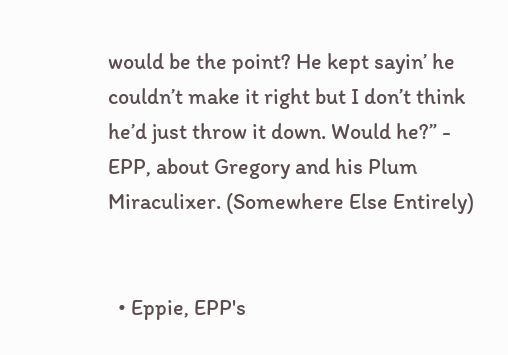would be the point? He kept sayin’ he couldn’t make it right but I don’t think he’d just throw it down. Would he?” - EPP, about Gregory and his Plum Miraculixer. (Somewhere Else Entirely)


  • Eppie, EPP's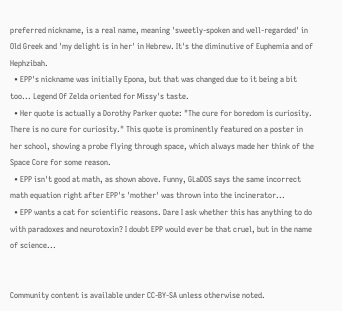preferred nickname, is a real name, meaning 'sweetly-spoken and well-regarded' in Old Greek and 'my delight is in her' in Hebrew. It's the diminutive of Euphemia and of Hephzibah.
  • EPP's nickname was initially Epona, but that was changed due to it being a bit too... Legend Of Zelda oriented for Missy's taste.
  • Her quote is actually a Dorothy Parker quote: "The cure for boredom is curiosity. There is no cure for curiosity." This quote is prominently featured on a poster in her school, showing a probe flying through space, which always made her think of the Space Core for some reason.
  • EPP isn't good at math, as shown above. Funny, GLaDOS says the same incorrect math equation right after EPP's 'mother' was thrown into the incinerator...
  • EPP wants a cat for scientific reasons. Dare I ask whether this has anything to do with paradoxes and neurotoxin? I doubt EPP would ever be that cruel, but in the name of science...


Community content is available under CC-BY-SA unless otherwise noted.